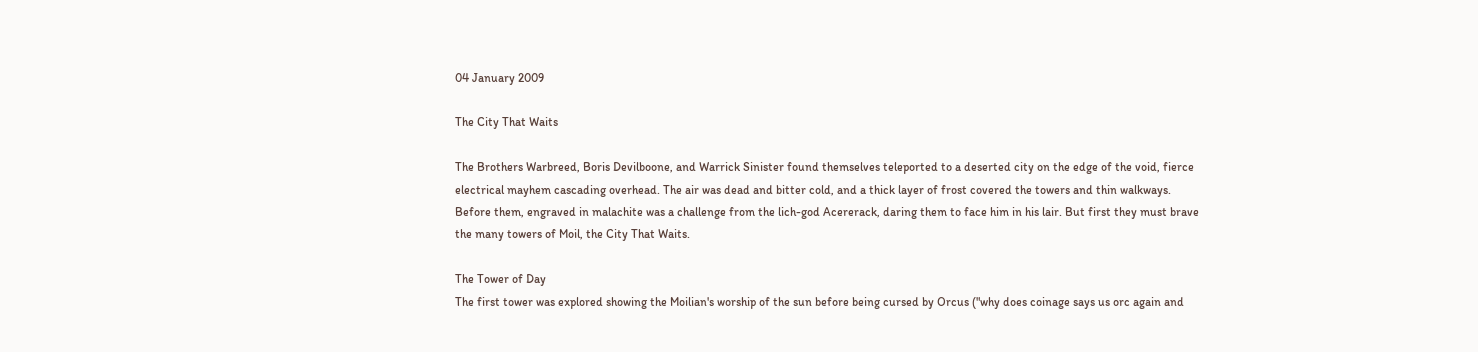04 January 2009

The City That Waits

The Brothers Warbreed, Boris Devilboone, and Warrick Sinister found themselves teleported to a deserted city on the edge of the void, fierce electrical mayhem cascading overhead. The air was dead and bitter cold, and a thick layer of frost covered the towers and thin walkways. Before them, engraved in malachite was a challenge from the lich-god Acererack, daring them to face him in his lair. But first they must brave the many towers of Moil, the City That Waits.

The Tower of Day
The first tower was explored showing the Moilian's worship of the sun before being cursed by Orcus ("why does coinage says us orc again and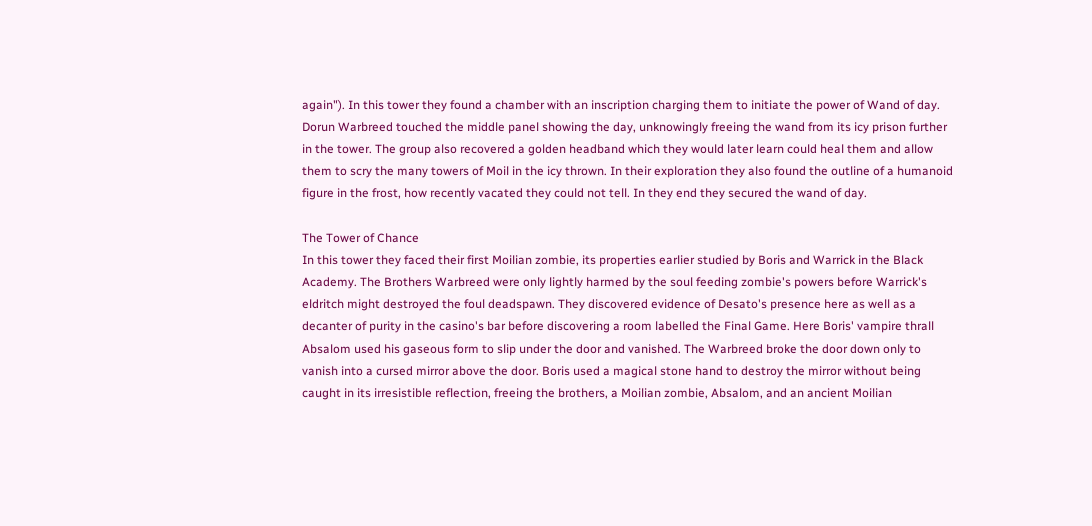again"). In this tower they found a chamber with an inscription charging them to initiate the power of Wand of day. Dorun Warbreed touched the middle panel showing the day, unknowingly freeing the wand from its icy prison further in the tower. The group also recovered a golden headband which they would later learn could heal them and allow them to scry the many towers of Moil in the icy thrown. In their exploration they also found the outline of a humanoid figure in the frost, how recently vacated they could not tell. In they end they secured the wand of day.

The Tower of Chance
In this tower they faced their first Moilian zombie, its properties earlier studied by Boris and Warrick in the Black Academy. The Brothers Warbreed were only lightly harmed by the soul feeding zombie's powers before Warrick's eldritch might destroyed the foul deadspawn. They discovered evidence of Desato's presence here as well as a decanter of purity in the casino's bar before discovering a room labelled the Final Game. Here Boris' vampire thrall Absalom used his gaseous form to slip under the door and vanished. The Warbreed broke the door down only to vanish into a cursed mirror above the door. Boris used a magical stone hand to destroy the mirror without being caught in its irresistible reflection, freeing the brothers, a Moilian zombie, Absalom, and an ancient Moilian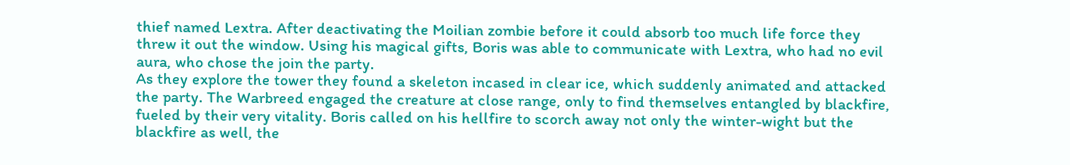thief named Lextra. After deactivating the Moilian zombie before it could absorb too much life force they threw it out the window. Using his magical gifts, Boris was able to communicate with Lextra, who had no evil aura, who chose the join the party.
As they explore the tower they found a skeleton incased in clear ice, which suddenly animated and attacked the party. The Warbreed engaged the creature at close range, only to find themselves entangled by blackfire, fueled by their very vitality. Boris called on his hellfire to scorch away not only the winter-wight but the blackfire as well, the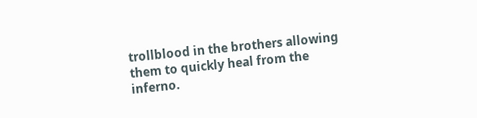trollblood in the brothers allowing them to quickly heal from the inferno.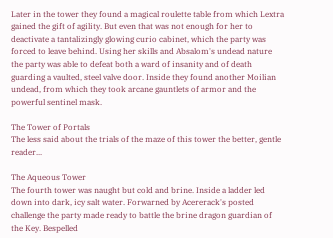Later in the tower they found a magical roulette table from which Lextra gained the gift of agility. But even that was not enough for her to deactivate a tantalizingly glowing curio cabinet, which the party was forced to leave behind. Using her skills and Absalom's undead nature the party was able to defeat both a ward of insanity and of death guarding a vaulted, steel valve door. Inside they found another Moilian undead, from which they took arcane gauntlets of armor and the powerful sentinel mask.

The Tower of Portals
The less said about the trials of the maze of this tower the better, gentle reader...

The Aqueous Tower
The fourth tower was naught but cold and brine. Inside a ladder led down into dark, icy salt water. Forwarned by Acererack's posted challenge the party made ready to battle the brine dragon guardian of the Key. Bespelled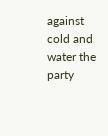against cold and water the party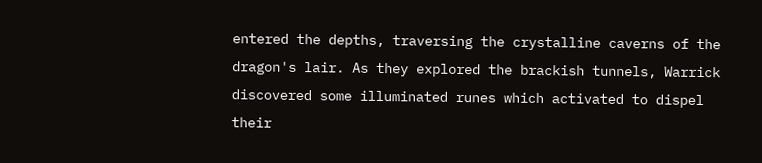entered the depths, traversing the crystalline caverns of the dragon's lair. As they explored the brackish tunnels, Warrick discovered some illuminated runes which activated to dispel their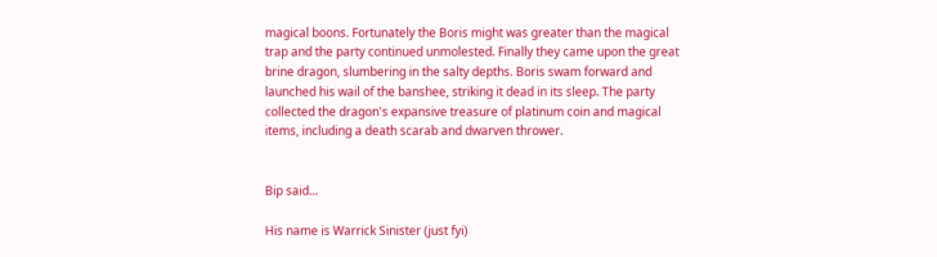magical boons. Fortunately the Boris might was greater than the magical trap and the party continued unmolested. Finally they came upon the great brine dragon, slumbering in the salty depths. Boris swam forward and launched his wail of the banshee, striking it dead in its sleep. The party collected the dragon's expansive treasure of platinum coin and magical items, including a death scarab and dwarven thrower.


Bip said...

His name is Warrick Sinister (just fyi)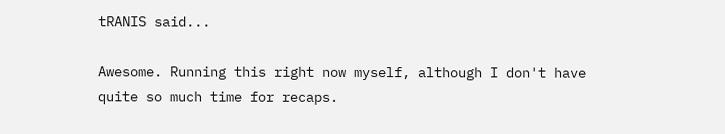tRANIS said...

Awesome. Running this right now myself, although I don't have quite so much time for recaps.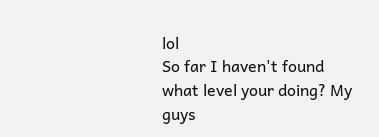lol
So far I haven't found what level your doing? My guys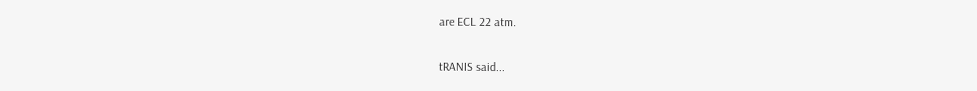are ECL 22 atm.

tRANIS said...